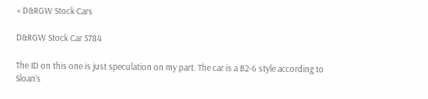« D&RGW Stock Cars

D&RGW Stock Car 5784

The ID on this one is just speculation on my part. The car is a B2-6 style according to Sloan’s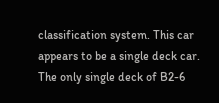classification system. This car appears to be a single deck car. The only single deck of B2-6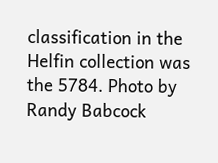classification in the Helfin collection was the 5784. Photo by Randy Babcock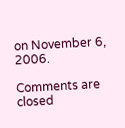on November 6, 2006.

Comments are closed